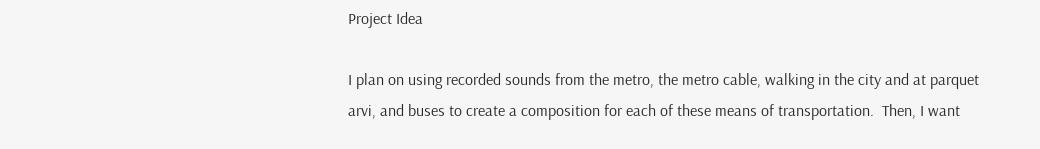Project Idea

I plan on using recorded sounds from the metro, the metro cable, walking in the city and at parquet arvi, and buses to create a composition for each of these means of transportation.  Then, I want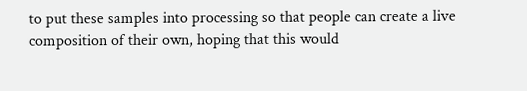to put these samples into processing so that people can create a live composition of their own, hoping that this would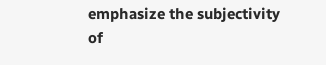emphasize the subjectivity of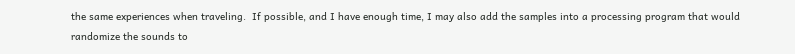the same experiences when traveling.  If possible, and I have enough time, I may also add the samples into a processing program that would randomize the sounds to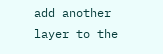add another layer to the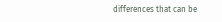differences that can be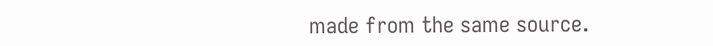made from the same source.